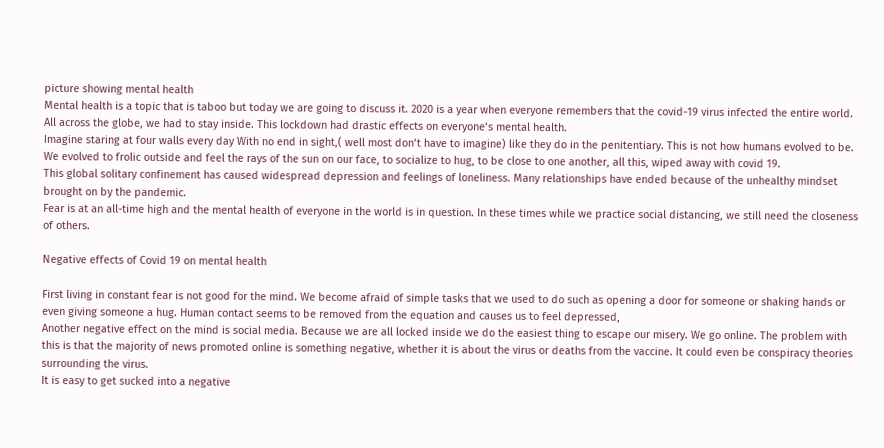picture showing mental health
Mental health is a topic that is taboo but today we are going to discuss it. 2020 is a year when everyone remembers that the covid-19 virus infected the entire world. All across the globe, we had to stay inside. This lockdown had drastic effects on everyone’s mental health.
Imagine staring at four walls every day With no end in sight,( well most don’t have to imagine) like they do in the penitentiary. This is not how humans evolved to be. We evolved to frolic outside and feel the rays of the sun on our face, to socialize to hug, to be close to one another, all this, wiped away with covid 19.
This global solitary confinement has caused widespread depression and feelings of loneliness. Many relationships have ended because of the unhealthy mindset brought on by the pandemic.
Fear is at an all-time high and the mental health of everyone in the world is in question. In these times while we practice social distancing, we still need the closeness of others.

Negative effects of Covid 19 on mental health

First living in constant fear is not good for the mind. We become afraid of simple tasks that we used to do such as opening a door for someone or shaking hands or even giving someone a hug. Human contact seems to be removed from the equation and causes us to feel depressed,
Another negative effect on the mind is social media. Because we are all locked inside we do the easiest thing to escape our misery. We go online. The problem with this is that the majority of news promoted online is something negative, whether it is about the virus or deaths from the vaccine. It could even be conspiracy theories surrounding the virus.
It is easy to get sucked into a negative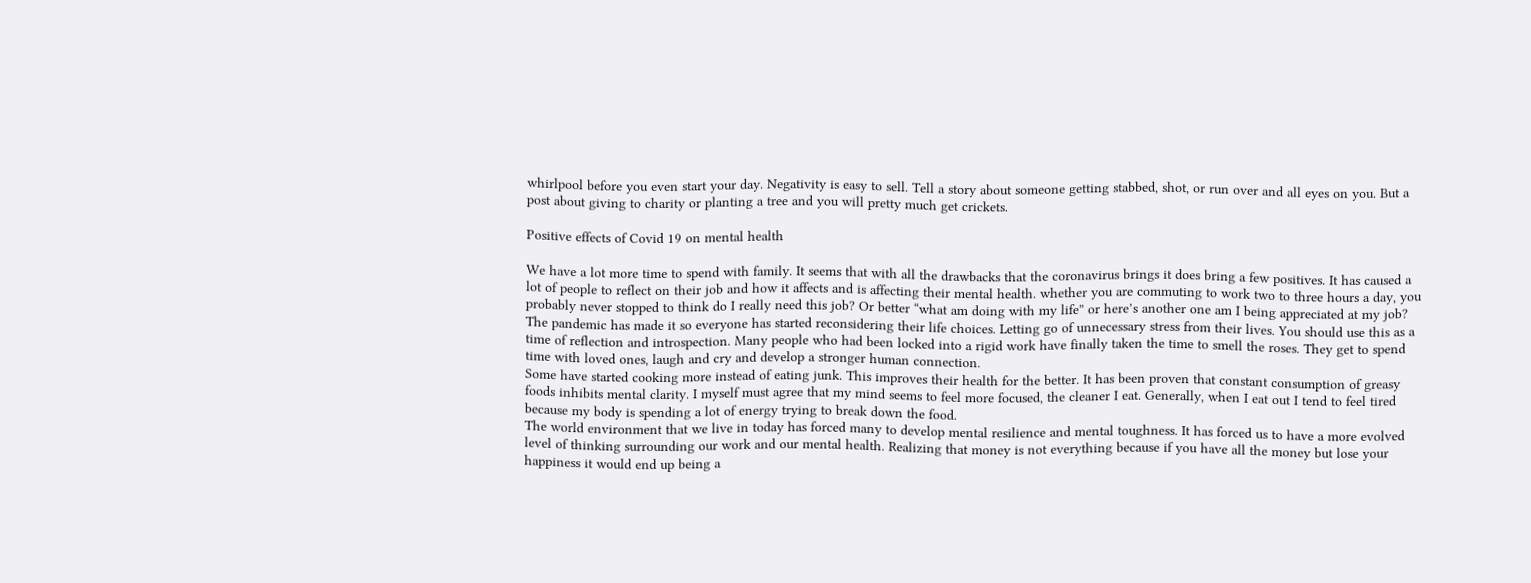whirlpool before you even start your day. Negativity is easy to sell. Tell a story about someone getting stabbed, shot, or run over and all eyes on you. But a post about giving to charity or planting a tree and you will pretty much get crickets.

Positive effects of Covid 19 on mental health

We have a lot more time to spend with family. It seems that with all the drawbacks that the coronavirus brings it does bring a few positives. It has caused a lot of people to reflect on their job and how it affects and is affecting their mental health. whether you are commuting to work two to three hours a day, you probably never stopped to think do I really need this job? Or better “what am doing with my life” or here’s another one am I being appreciated at my job?
The pandemic has made it so everyone has started reconsidering their life choices. Letting go of unnecessary stress from their lives. You should use this as a time of reflection and introspection. Many people who had been locked into a rigid work have finally taken the time to smell the roses. They get to spend time with loved ones, laugh and cry and develop a stronger human connection.
Some have started cooking more instead of eating junk. This improves their health for the better. It has been proven that constant consumption of greasy foods inhibits mental clarity. I myself must agree that my mind seems to feel more focused, the cleaner I eat. Generally, when I eat out I tend to feel tired because my body is spending a lot of energy trying to break down the food.
The world environment that we live in today has forced many to develop mental resilience and mental toughness. It has forced us to have a more evolved level of thinking surrounding our work and our mental health. Realizing that money is not everything because if you have all the money but lose your happiness it would end up being a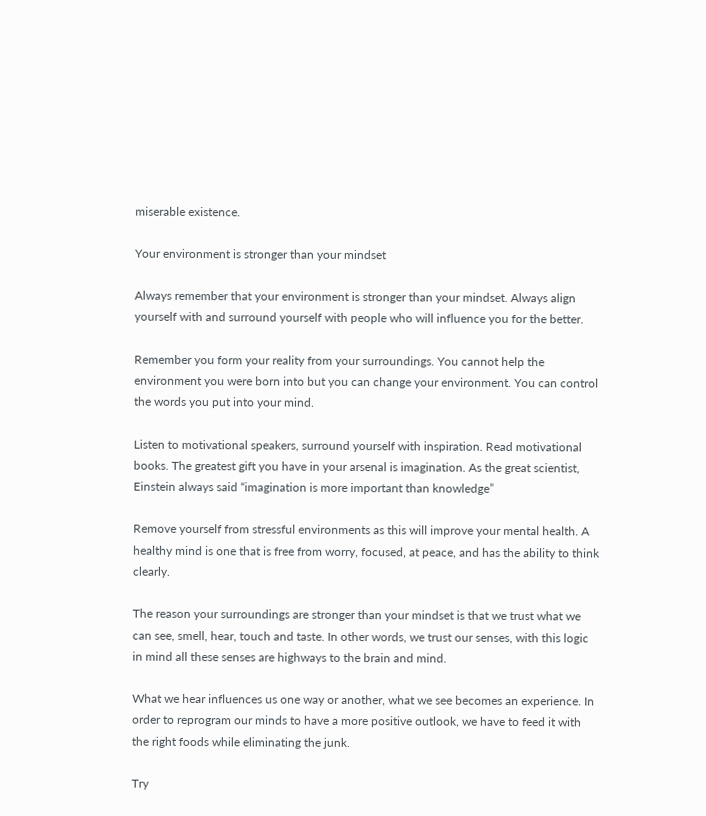miserable existence.

Your environment is stronger than your mindset

Always remember that your environment is stronger than your mindset. Always align yourself with and surround yourself with people who will influence you for the better.

Remember you form your reality from your surroundings. You cannot help the environment you were born into but you can change your environment. You can control the words you put into your mind.

Listen to motivational speakers, surround yourself with inspiration. Read motivational books. The greatest gift you have in your arsenal is imagination. As the great scientist, Einstein always said “imagination is more important than knowledge”

Remove yourself from stressful environments as this will improve your mental health. A healthy mind is one that is free from worry, focused, at peace, and has the ability to think clearly.

The reason your surroundings are stronger than your mindset is that we trust what we can see, smell, hear, touch and taste. In other words, we trust our senses, with this logic in mind all these senses are highways to the brain and mind.

What we hear influences us one way or another, what we see becomes an experience. In order to reprogram our minds to have a more positive outlook, we have to feed it with the right foods while eliminating the junk.

Try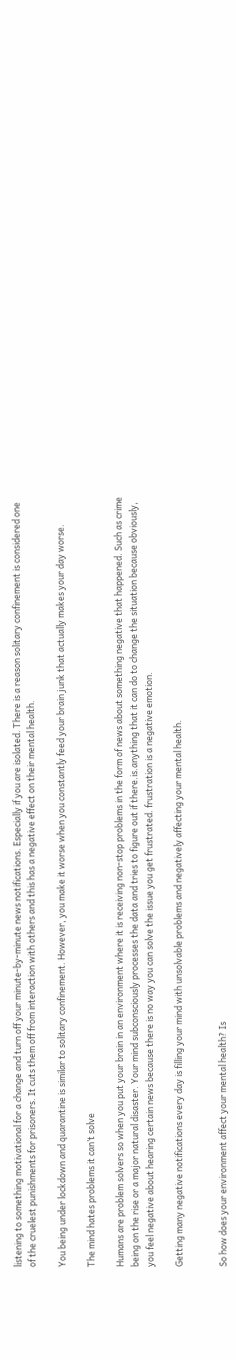listening to something motivational for a change and turn off your minute-by-minute news notifications. Especially if you are isolated. There is a reason solitary confinement is considered one of the cruelest punishments for prisoners. It cuts them off from interaction with others and this has a negative effect on their mental health.

You being under lockdown and quarantine is similar to solitary confinement. However, you make it worse when you constantly feed your brain junk that actually makes your day worse.

The mind hates problems it can’t solve

Humans are problem solvers so when you put your brain in an environment where it is receiving non-stop problems in the form of news about something negative that happened. Such as crime being on the rise or a major natural disaster. Your mind subconsciously processes the data and tries to figure out if there.is.anything that it can do to change the situation because obviously, you feel negative about hearing certain news because there is no way you can solve the issue you get frustrated. frustration is a negative emotion.

Getting many negative notifications every day is filling your mind with unsolvable problems and negatively affecting your mental health.


So how does your environment affect your mental health? Is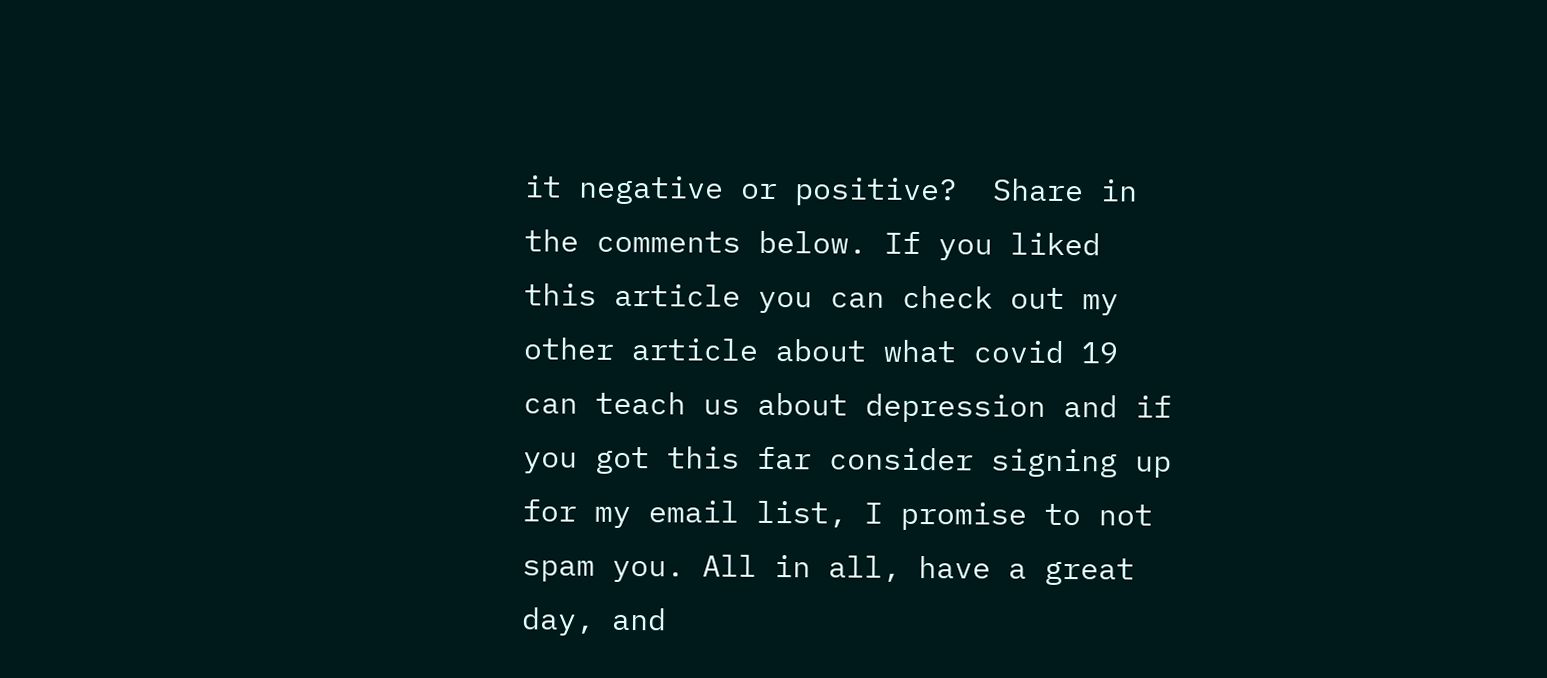it negative or positive?  Share in the comments below. If you liked this article you can check out my other article about what covid 19 can teach us about depression and if you got this far consider signing up for my email list, I promise to not spam you. All in all, have a great day, and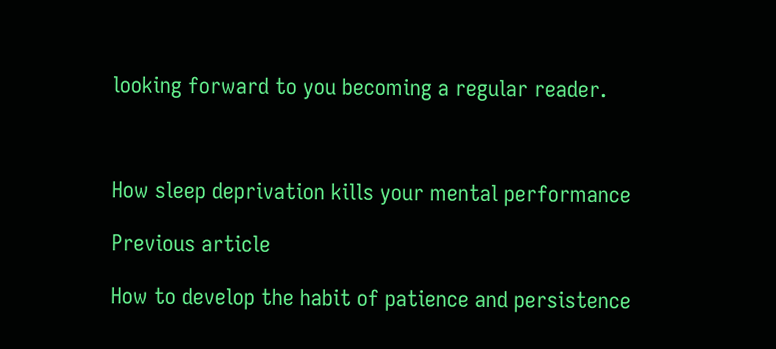looking forward to you becoming a regular reader.



How sleep deprivation kills your mental performance

Previous article

How to develop the habit of patience and persistence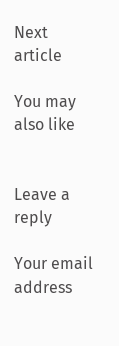Next article

You may also like


Leave a reply

Your email address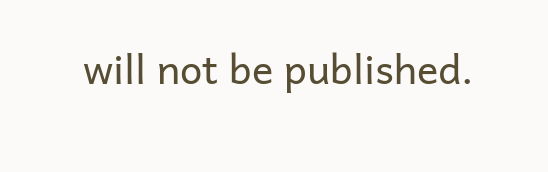will not be published.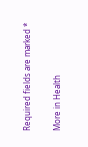Required fields are marked *

More in Health